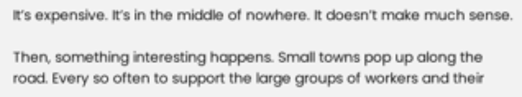It’s expensive. It’s in the middle of nowhere. It doesn’t make much sense.

Then, something interesting happens. Small towns pop up along the road. Every so often to support the large groups of workers and their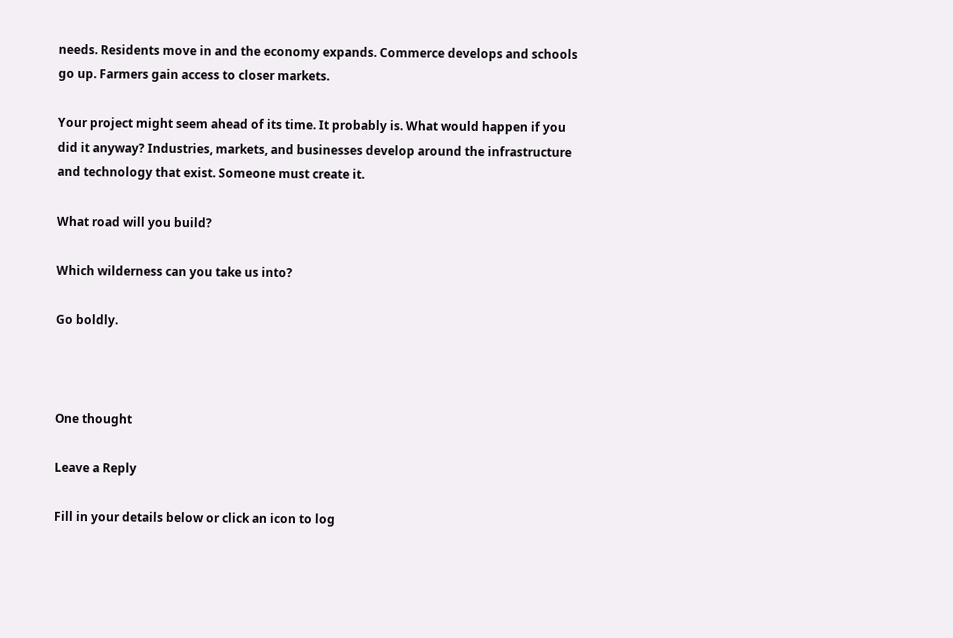needs. Residents move in and the economy expands. Commerce develops and schools go up. Farmers gain access to closer markets.

Your project might seem ahead of its time. It probably is. What would happen if you did it anyway? Industries, markets, and businesses develop around the infrastructure and technology that exist. Someone must create it.

What road will you build?

Which wilderness can you take us into?

Go boldly.



One thought

Leave a Reply

Fill in your details below or click an icon to log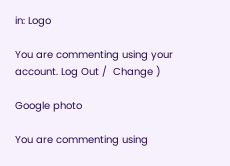in: Logo

You are commenting using your account. Log Out /  Change )

Google photo

You are commenting using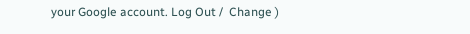your Google account. Log Out /  Change )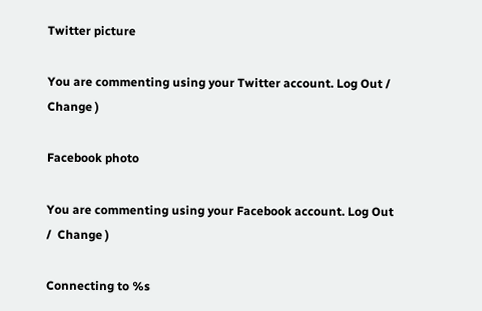Twitter picture

You are commenting using your Twitter account. Log Out /  Change )

Facebook photo

You are commenting using your Facebook account. Log Out /  Change )

Connecting to %s